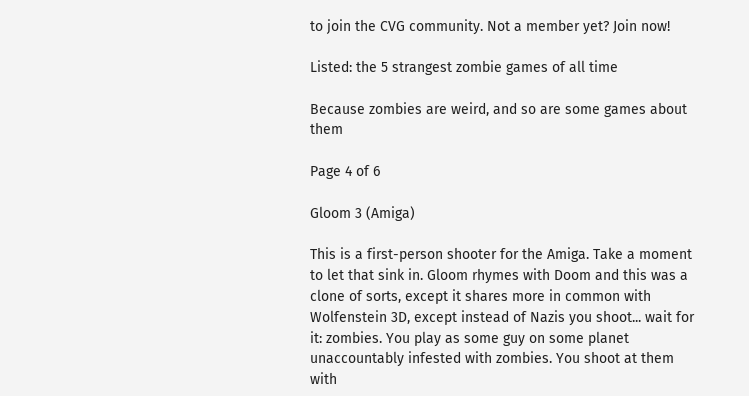to join the CVG community. Not a member yet? Join now!

Listed: the 5 strangest zombie games of all time

Because zombies are weird, and so are some games about them

Page 4 of 6

Gloom 3 (Amiga)

This is a first-person shooter for the Amiga. Take a moment to let that sink in. Gloom rhymes with Doom and this was a clone of sorts, except it shares more in common with Wolfenstein 3D, except instead of Nazis you shoot... wait for it: zombies. You play as some guy on some planet unaccountably infested with zombies. You shoot at them with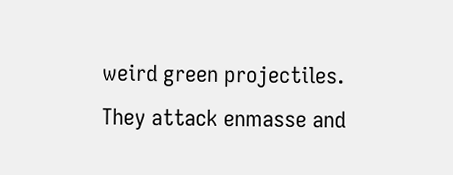weird green projectiles. They attack enmasse and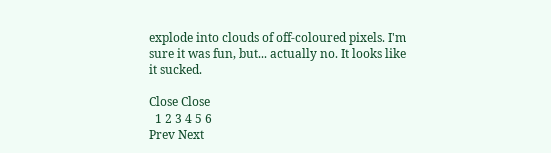explode into clouds of off-coloured pixels. I'm sure it was fun, but... actually no. It looks like it sucked.

Close Close
  1 2 3 4 5 6
Prev Next